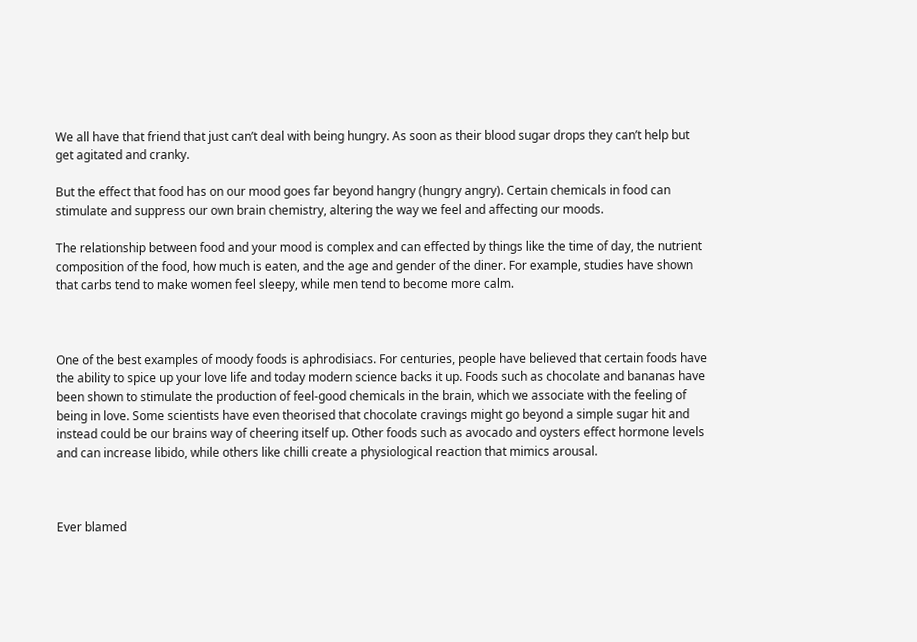We all have that friend that just can’t deal with being hungry. As soon as their blood sugar drops they can’t help but get agitated and cranky.

But the effect that food has on our mood goes far beyond hangry (hungry angry). Certain chemicals in food can stimulate and suppress our own brain chemistry, altering the way we feel and affecting our moods.

The relationship between food and your mood is complex and can effected by things like the time of day, the nutrient composition of the food, how much is eaten, and the age and gender of the diner. For example, studies have shown that carbs tend to make women feel sleepy, while men tend to become more calm.



One of the best examples of moody foods is aphrodisiacs. For centuries, people have believed that certain foods have the ability to spice up your love life and today modern science backs it up. Foods such as chocolate and bananas have been shown to stimulate the production of feel-good chemicals in the brain, which we associate with the feeling of being in love. Some scientists have even theorised that chocolate cravings might go beyond a simple sugar hit and instead could be our brains way of cheering itself up. Other foods such as avocado and oysters effect hormone levels and can increase libido, while others like chilli create a physiological reaction that mimics arousal.



Ever blamed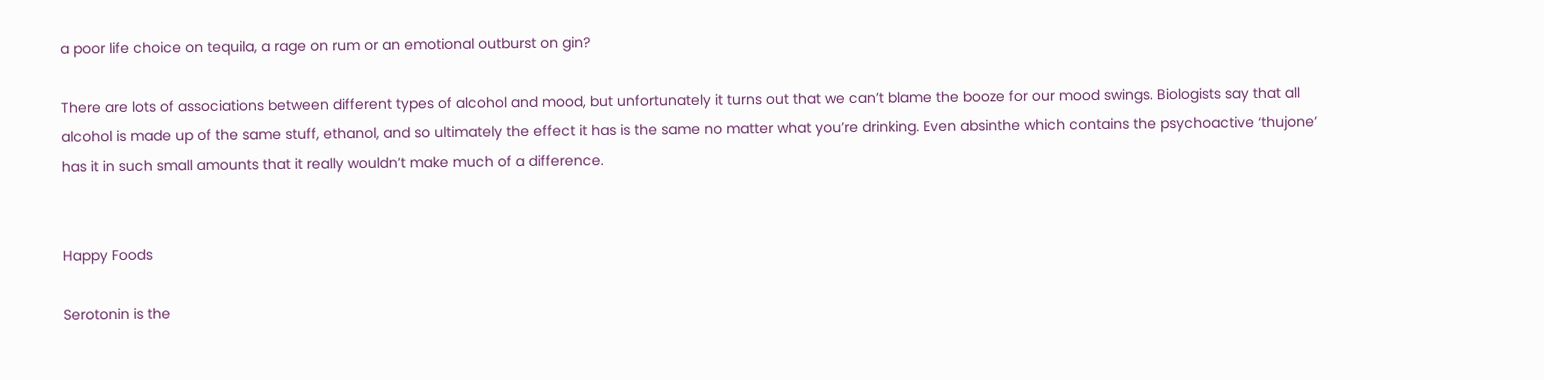a poor life choice on tequila, a rage on rum or an emotional outburst on gin?

There are lots of associations between different types of alcohol and mood, but unfortunately it turns out that we can’t blame the booze for our mood swings. Biologists say that all alcohol is made up of the same stuff, ethanol, and so ultimately the effect it has is the same no matter what you’re drinking. Even absinthe which contains the psychoactive ‘thujone’ has it in such small amounts that it really wouldn’t make much of a difference.


Happy Foods

Serotonin is the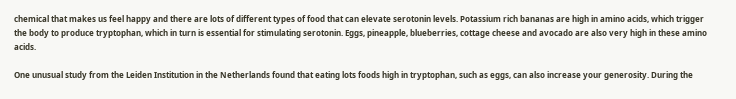chemical that makes us feel happy and there are lots of different types of food that can elevate serotonin levels. Potassium rich bananas are high in amino acids, which trigger the body to produce tryptophan, which in turn is essential for stimulating serotonin. Eggs, pineapple, blueberries, cottage cheese and avocado are also very high in these amino acids.

One unusual study from the Leiden Institution in the Netherlands found that eating lots foods high in tryptophan, such as eggs, can also increase your generosity. During the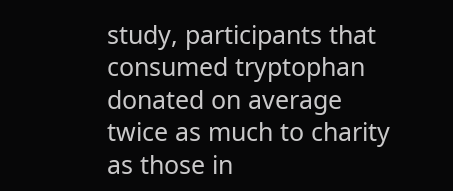study, participants that consumed tryptophan donated on average twice as much to charity as those in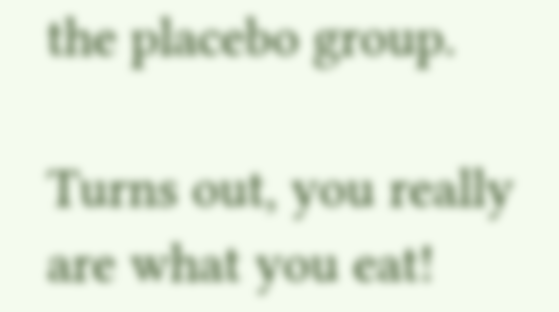the placebo group.

Turns out, you really are what you eat!